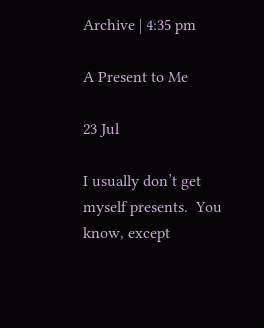Archive | 4:35 pm

A Present to Me

23 Jul

I usually don’t get myself presents.  You know, except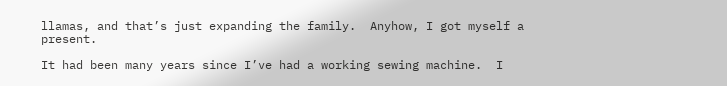llamas, and that’s just expanding the family.  Anyhow, I got myself a present.

It had been many years since I’ve had a working sewing machine.  I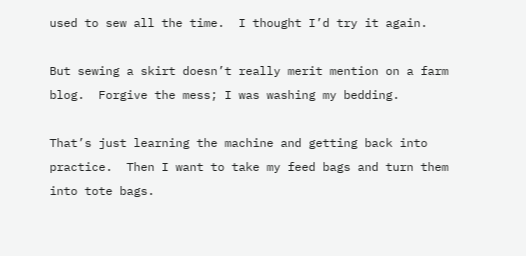used to sew all the time.  I thought I’d try it again.

But sewing a skirt doesn’t really merit mention on a farm blog.  Forgive the mess; I was washing my bedding.

That’s just learning the machine and getting back into practice.  Then I want to take my feed bags and turn them into tote bags.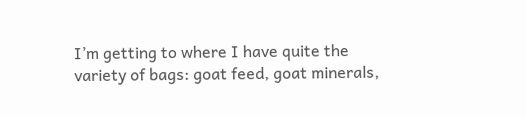I’m getting to where I have quite the variety of bags: goat feed, goat minerals,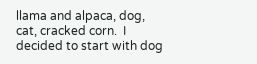llama and alpaca, dog, cat, cracked corn.  I decided to start with dog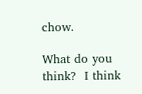chow.

What do you think?  I think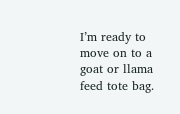I’m ready to move on to a goat or llama feed tote bag.